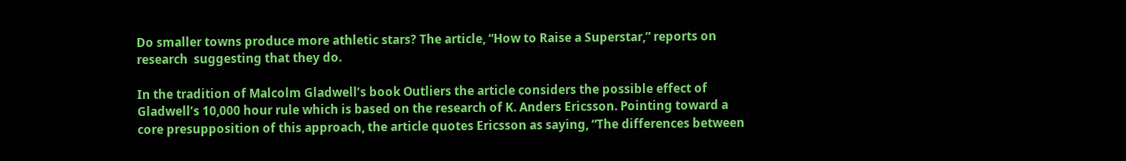Do smaller towns produce more athletic stars? The article, “How to Raise a Superstar,” reports on research  suggesting that they do.

In the tradition of Malcolm Gladwell’s book Outliers the article considers the possible effect of Gladwell’s 10,000 hour rule which is based on the research of K. Anders Ericsson. Pointing toward a core presupposition of this approach, the article quotes Ericsson as saying, “The differences between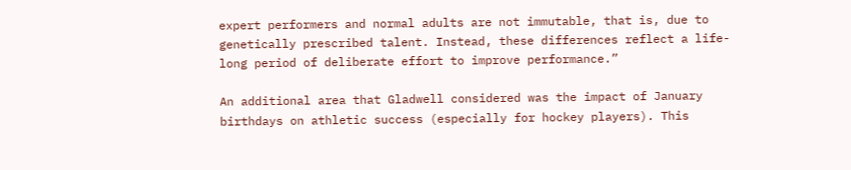expert performers and normal adults are not immutable, that is, due to genetically prescribed talent. Instead, these differences reflect a life-long period of deliberate effort to improve performance.”

An additional area that Gladwell considered was the impact of January birthdays on athletic success (especially for hockey players). This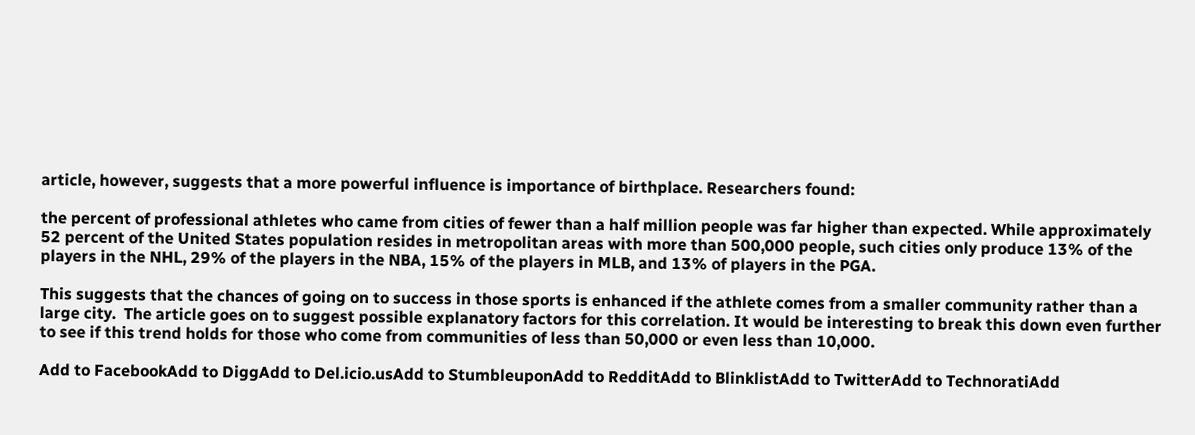article, however, suggests that a more powerful influence is importance of birthplace. Researchers found:

the percent of professional athletes who came from cities of fewer than a half million people was far higher than expected. While approximately 52 percent of the United States population resides in metropolitan areas with more than 500,000 people, such cities only produce 13% of the players in the NHL, 29% of the players in the NBA, 15% of the players in MLB, and 13% of players in the PGA.

This suggests that the chances of going on to success in those sports is enhanced if the athlete comes from a smaller community rather than a large city.  The article goes on to suggest possible explanatory factors for this correlation. It would be interesting to break this down even further to see if this trend holds for those who come from communities of less than 50,000 or even less than 10,000.

Add to FacebookAdd to DiggAdd to Del.icio.usAdd to StumbleuponAdd to RedditAdd to BlinklistAdd to TwitterAdd to TechnoratiAdd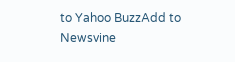to Yahoo BuzzAdd to Newsvine